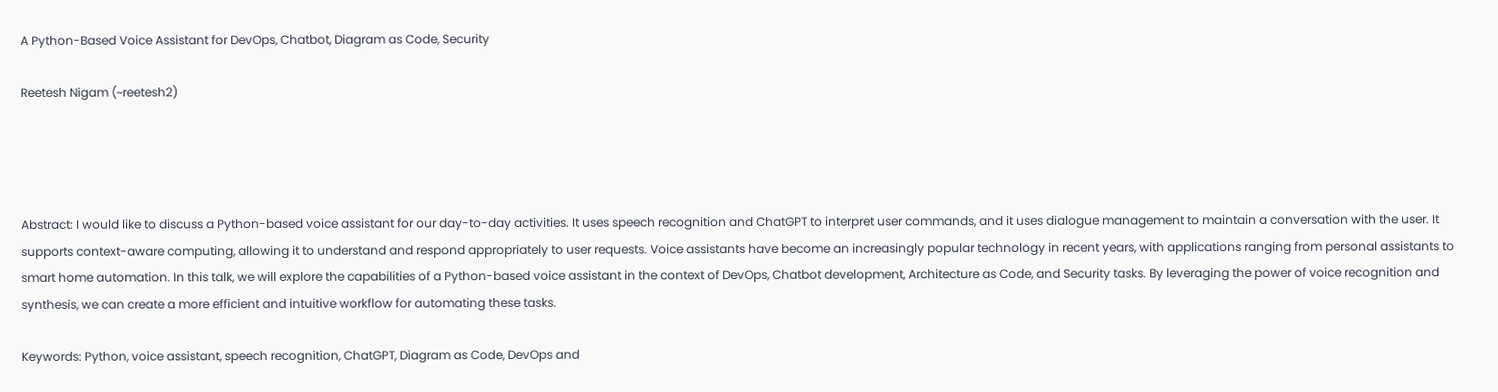A Python-Based Voice Assistant for DevOps, Chatbot, Diagram as Code, Security

Reetesh Nigam (~reetesh2)




Abstract: I would like to discuss a Python-based voice assistant for our day-to-day activities. It uses speech recognition and ChatGPT to interpret user commands, and it uses dialogue management to maintain a conversation with the user. It supports context-aware computing, allowing it to understand and respond appropriately to user requests. Voice assistants have become an increasingly popular technology in recent years, with applications ranging from personal assistants to smart home automation. In this talk, we will explore the capabilities of a Python-based voice assistant in the context of DevOps, Chatbot development, Architecture as Code, and Security tasks. By leveraging the power of voice recognition and synthesis, we can create a more efficient and intuitive workflow for automating these tasks.

Keywords: Python, voice assistant, speech recognition, ChatGPT, Diagram as Code, DevOps and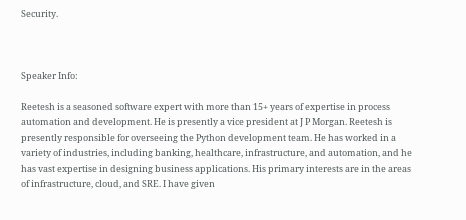Security.



Speaker Info:

Reetesh is a seasoned software expert with more than 15+ years of expertise in process automation and development. He is presently a vice president at J P Morgan. Reetesh is presently responsible for overseeing the Python development team. He has worked in a variety of industries, including banking, healthcare, infrastructure, and automation, and he has vast expertise in designing business applications. His primary interests are in the areas of infrastructure, cloud, and SRE. I have given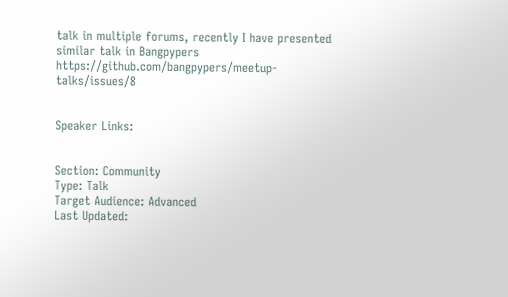talk in multiple forums, recently I have presented similar talk in Bangpypers https://github.com/bangpypers/meetup-talks/issues/8


Speaker Links:


Section: Community
Type: Talk
Target Audience: Advanced
Last Updated: